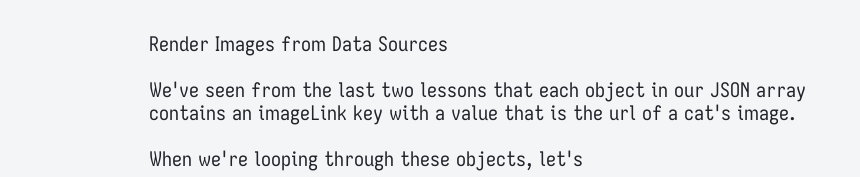Render Images from Data Sources

We've seen from the last two lessons that each object in our JSON array contains an imageLink key with a value that is the url of a cat's image.

When we're looping through these objects, let's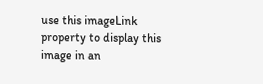use this imageLink property to display this image in an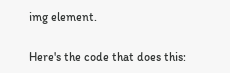img element.

Here's the code that does this: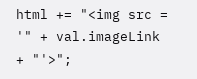html += "<img src = '" + val.imageLink + "'>";